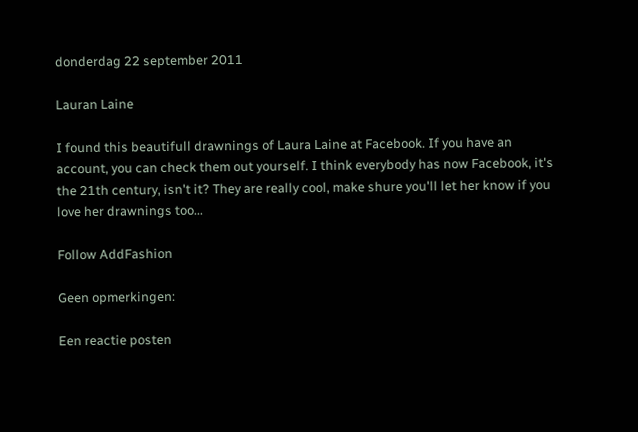donderdag 22 september 2011

Lauran Laine

I found this beautifull drawnings of Laura Laine at Facebook. If you have an account, you can check them out yourself. I think everybody has now Facebook, it's the 21th century, isn't it? They are really cool, make shure you'll let her know if you love her drawnings too...

Follow AddFashion

Geen opmerkingen:

Een reactie posten